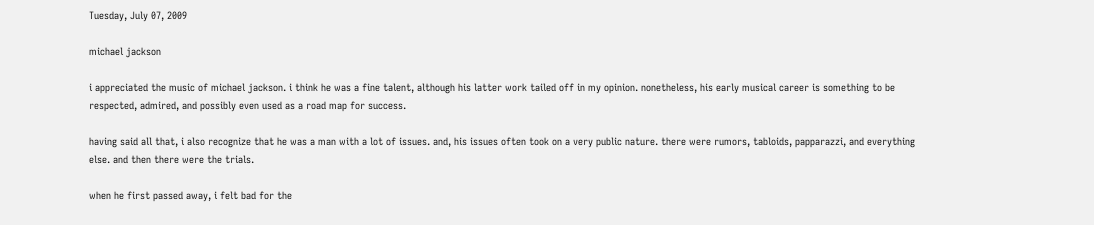Tuesday, July 07, 2009

michael jackson

i appreciated the music of michael jackson. i think he was a fine talent, although his latter work tailed off in my opinion. nonetheless, his early musical career is something to be respected, admired, and possibly even used as a road map for success.

having said all that, i also recognize that he was a man with a lot of issues. and, his issues often took on a very public nature. there were rumors, tabloids, papparazzi, and everything else. and then there were the trials.

when he first passed away, i felt bad for the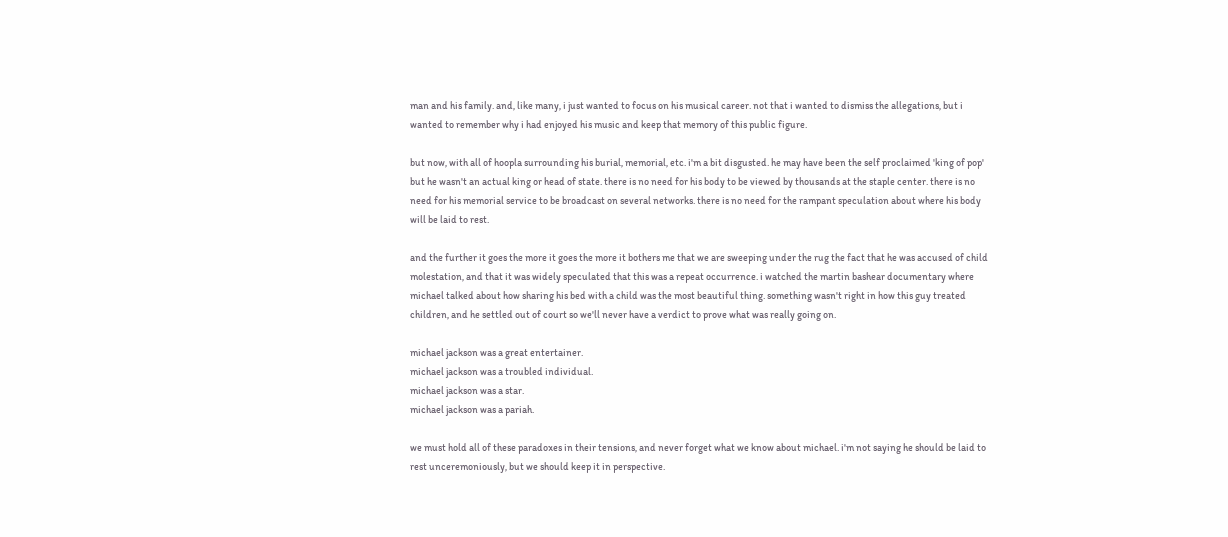man and his family. and, like many, i just wanted to focus on his musical career. not that i wanted to dismiss the allegations, but i wanted to remember why i had enjoyed his music and keep that memory of this public figure.

but now, with all of hoopla surrounding his burial, memorial, etc. i'm a bit disgusted. he may have been the self proclaimed 'king of pop' but he wasn't an actual king or head of state. there is no need for his body to be viewed by thousands at the staple center. there is no need for his memorial service to be broadcast on several networks. there is no need for the rampant speculation about where his body will be laid to rest.

and the further it goes the more it goes the more it bothers me that we are sweeping under the rug the fact that he was accused of child molestation, and that it was widely speculated that this was a repeat occurrence. i watched the martin bashear documentary where michael talked about how sharing his bed with a child was the most beautiful thing. something wasn't right in how this guy treated children, and he settled out of court so we'll never have a verdict to prove what was really going on.

michael jackson was a great entertainer.
michael jackson was a troubled individual.
michael jackson was a star.
michael jackson was a pariah.

we must hold all of these paradoxes in their tensions, and never forget what we know about michael. i'm not saying he should be laid to rest unceremoniously, but we should keep it in perspective.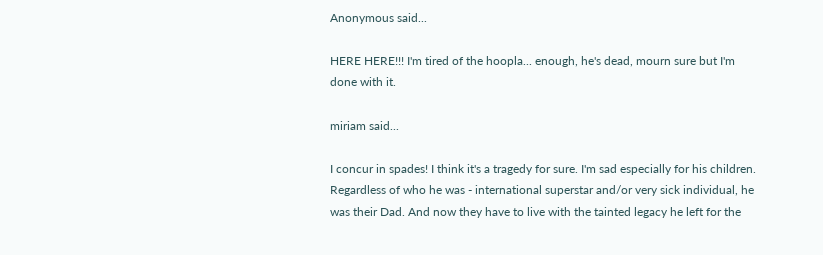Anonymous said...

HERE HERE!!! I'm tired of the hoopla... enough, he's dead, mourn sure but I'm done with it.

miriam said...

I concur in spades! I think it's a tragedy for sure. I'm sad especially for his children. Regardless of who he was - international superstar and/or very sick individual, he was their Dad. And now they have to live with the tainted legacy he left for the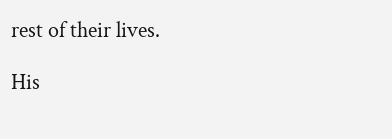rest of their lives.

His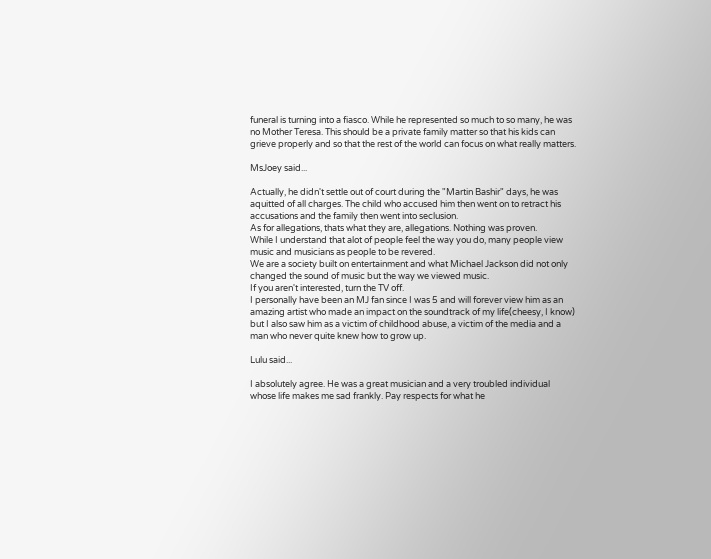funeral is turning into a fiasco. While he represented so much to so many, he was no Mother Teresa. This should be a private family matter so that his kids can grieve properly and so that the rest of the world can focus on what really matters.

MsJoey said...

Actually, he didn't settle out of court during the "Martin Bashir" days, he was aquitted of all charges. The child who accused him then went on to retract his accusations and the family then went into seclusion.
As for allegations, thats what they are, allegations. Nothing was proven.
While I understand that alot of people feel the way you do, many people view music and musicians as people to be revered.
We are a society built on entertainment and what Michael Jackson did not only changed the sound of music but the way we viewed music.
If you aren't interested, turn the TV off.
I personally have been an MJ fan since I was 5 and will forever view him as an amazing artist who made an impact on the soundtrack of my life(cheesy, I know) but I also saw him as a victim of childhood abuse, a victim of the media and a man who never quite knew how to grow up.

Lulu said...

I absolutely agree. He was a great musician and a very troubled individual whose life makes me sad frankly. Pay respects for what he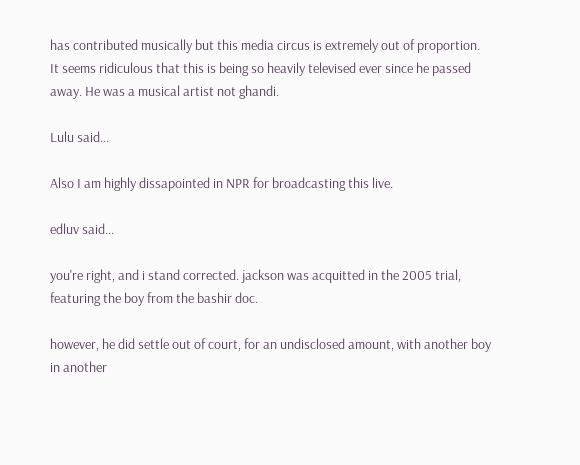has contributed musically but this media circus is extremely out of proportion.
It seems ridiculous that this is being so heavily televised ever since he passed away. He was a musical artist not ghandi.

Lulu said...

Also I am highly dissapointed in NPR for broadcasting this live.

edluv said...

you're right, and i stand corrected. jackson was acquitted in the 2005 trial, featuring the boy from the bashir doc.

however, he did settle out of court, for an undisclosed amount, with another boy in another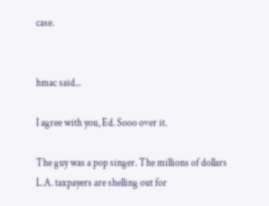case.


hmac said...

I agree with you, Ed. Sooo over it.

The guy was a pop singer. The millions of dollars L.A. taxpayers are shelling out for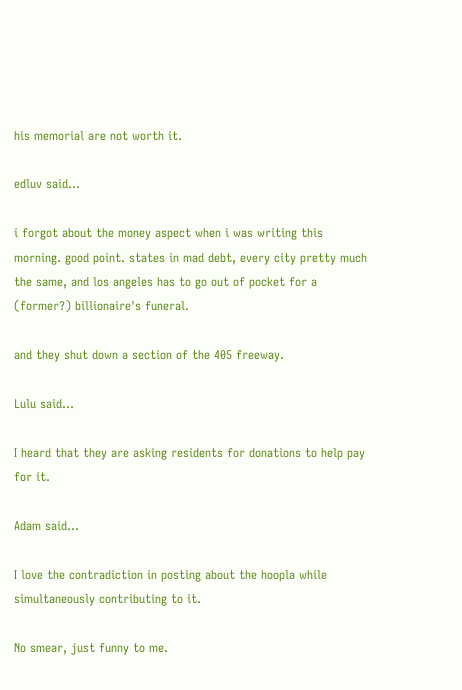his memorial are not worth it.

edluv said...

i forgot about the money aspect when i was writing this morning. good point. states in mad debt, every city pretty much the same, and los angeles has to go out of pocket for a (former?) billionaire's funeral.

and they shut down a section of the 405 freeway.

Lulu said...

I heard that they are asking residents for donations to help pay for it.

Adam said...

I love the contradiction in posting about the hoopla while simultaneously contributing to it.

No smear, just funny to me.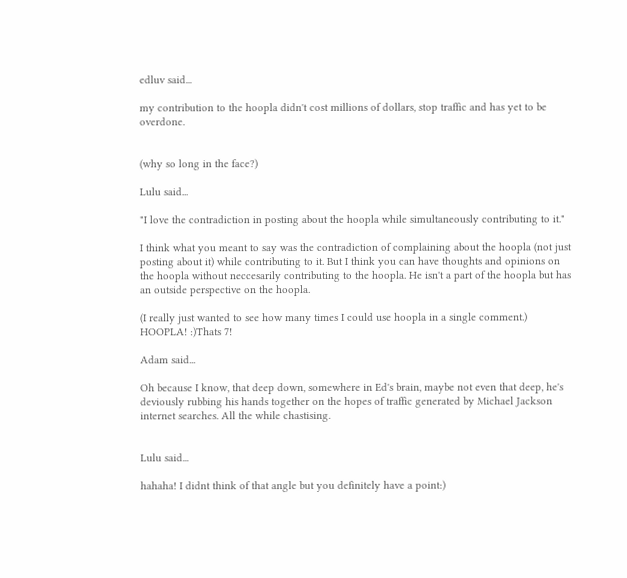edluv said...

my contribution to the hoopla didn't cost millions of dollars, stop traffic and has yet to be overdone.


(why so long in the face?)

Lulu said...

"I love the contradiction in posting about the hoopla while simultaneously contributing to it."

I think what you meant to say was the contradiction of complaining about the hoopla (not just posting about it) while contributing to it. But I think you can have thoughts and opinions on the hoopla without neccesarily contributing to the hoopla. He isn't a part of the hoopla but has an outside perspective on the hoopla.

(I really just wanted to see how many times I could use hoopla in a single comment.) HOOPLA! :)Thats 7!

Adam said...

Oh because I know, that deep down, somewhere in Ed's brain, maybe not even that deep, he's deviously rubbing his hands together on the hopes of traffic generated by Michael Jackson internet searches. All the while chastising.


Lulu said...

hahaha! I didnt think of that angle but you definitely have a point:)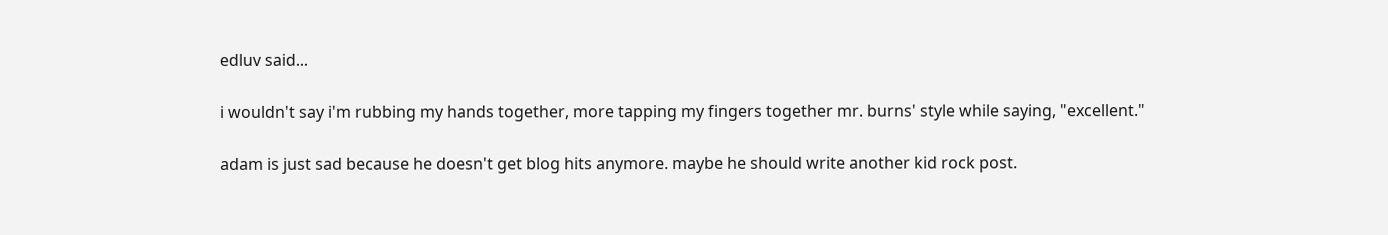edluv said...

i wouldn't say i'm rubbing my hands together, more tapping my fingers together mr. burns' style while saying, "excellent."

adam is just sad because he doesn't get blog hits anymore. maybe he should write another kid rock post.